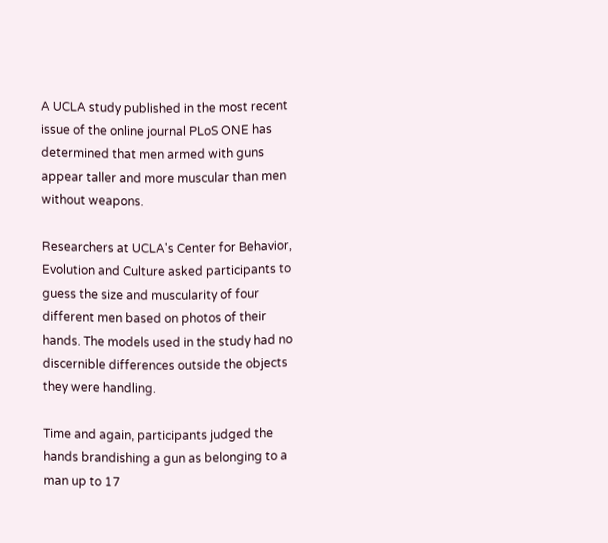A UCLA study published in the most recent issue of the online journal PLoS ONE has determined that men armed with guns appear taller and more muscular than men without weapons.

Researchers at UCLA's Center for Behavior, Evolution and Culture asked participants to guess the size and muscularity of four different men based on photos of their hands. The models used in the study had no discernible differences outside the objects they were handling.

Time and again, participants judged the hands brandishing a gun as belonging to a man up to 17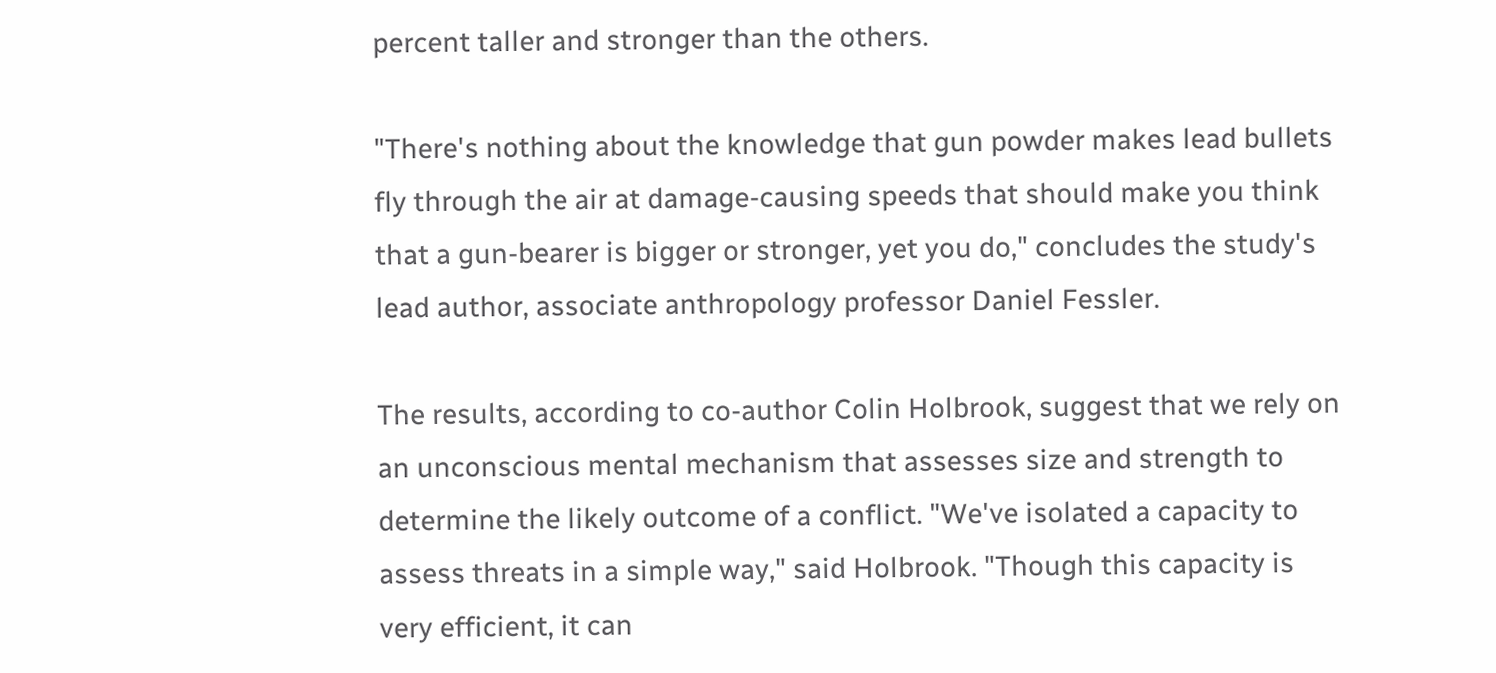percent taller and stronger than the others.

"There's nothing about the knowledge that gun powder makes lead bullets fly through the air at damage-causing speeds that should make you think that a gun-bearer is bigger or stronger, yet you do," concludes the study's lead author, associate anthropology professor Daniel Fessler.

The results, according to co-author Colin Holbrook, suggest that we rely on an unconscious mental mechanism that assesses size and strength to determine the likely outcome of a conflict. "We've isolated a capacity to assess threats in a simple way," said Holbrook. "Though this capacity is very efficient, it can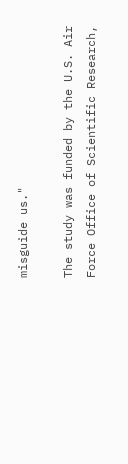misguide us."

The study was funded by the U.S. Air Force Office of Scientific Research,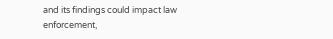and its findings could impact law enforcement,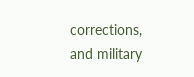corrections, and military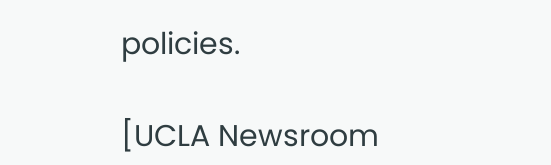policies.

[UCLA Newsroom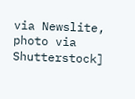via Newslite, photo via Shutterstock]